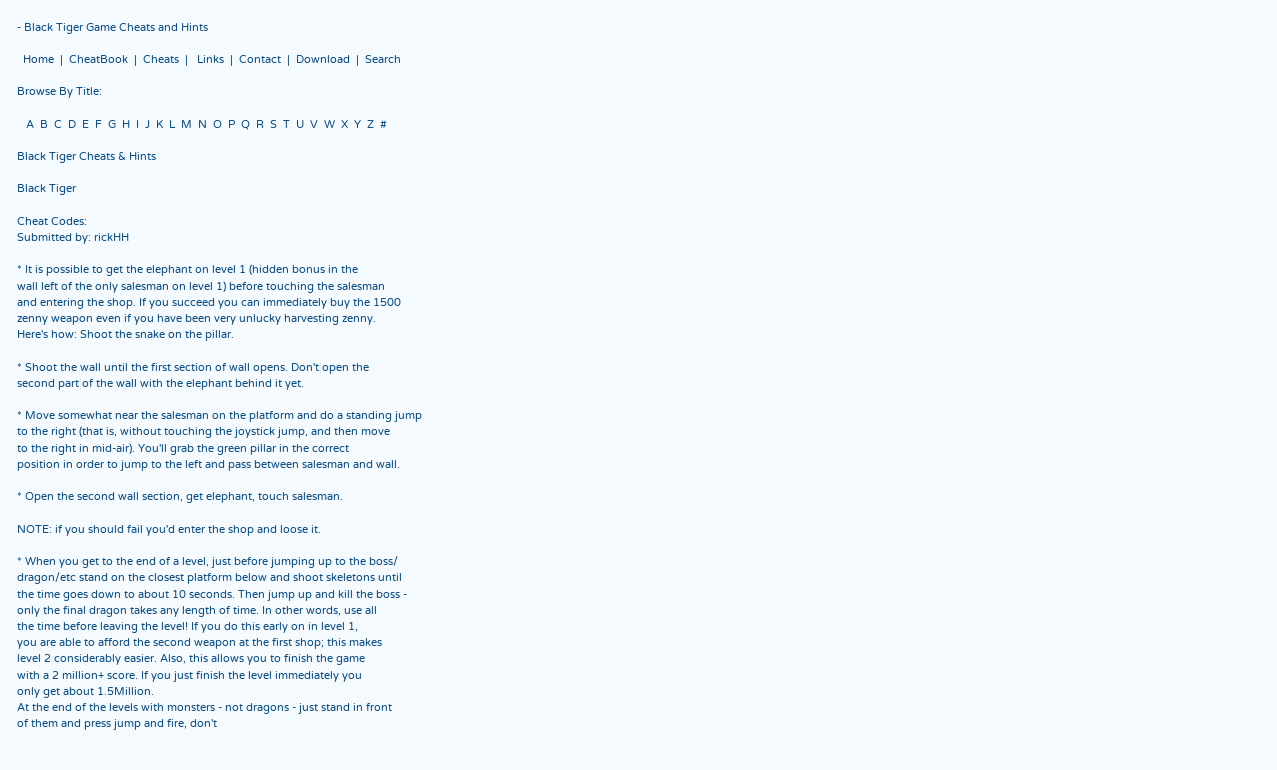- Black Tiger Game Cheats and Hints

  Home  |  CheatBook  |  Cheats  |   Links  |  Contact  |  Download  |  Search

Browse By Title:

   A  B  C  D  E  F  G  H  I  J  K  L  M  N  O  P  Q  R  S  T  U  V  W  X  Y  Z  #

Black Tiger Cheats & Hints

Black Tiger

Cheat Codes:
Submitted by: rickHH

* It is possible to get the elephant on level 1 (hidden bonus in the
wall left of the only salesman on level 1) before touching the salesman
and entering the shop. If you succeed you can immediately buy the 1500
zenny weapon even if you have been very unlucky harvesting zenny.
Here's how: Shoot the snake on the pillar.

* Shoot the wall until the first section of wall opens. Don't open the
second part of the wall with the elephant behind it yet.

* Move somewhat near the salesman on the platform and do a standing jump
to the right (that is, without touching the joystick jump, and then move
to the right in mid-air). You'll grab the green pillar in the correct
position in order to jump to the left and pass between salesman and wall.

* Open the second wall section, get elephant, touch salesman.

NOTE: if you should fail you'd enter the shop and loose it.

* When you get to the end of a level, just before jumping up to the boss/
dragon/etc stand on the closest platform below and shoot skeletons until
the time goes down to about 10 seconds. Then jump up and kill the boss -
only the final dragon takes any length of time. In other words, use all
the time before leaving the level! If you do this early on in level 1,
you are able to afford the second weapon at the first shop; this makes
level 2 considerably easier. Also, this allows you to finish the game
with a 2 million+ score. If you just finish the level immediately you
only get about 1.5Million.
At the end of the levels with monsters - not dragons - just stand in front
of them and press jump and fire, don't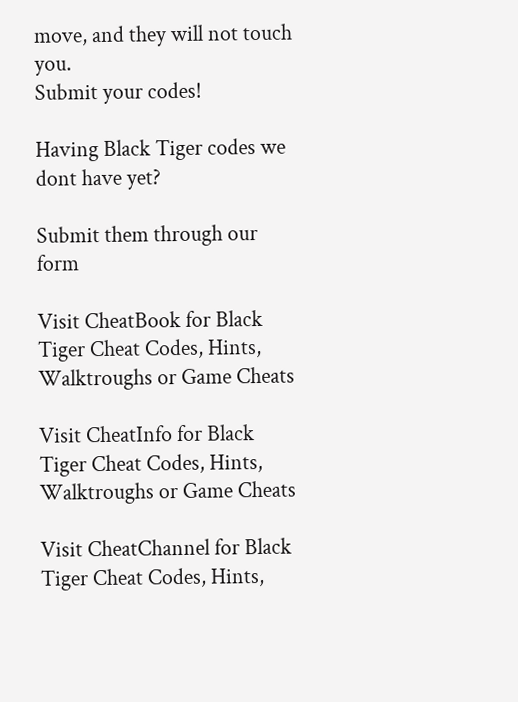move, and they will not touch you.
Submit your codes!

Having Black Tiger codes we dont have yet?

Submit them through our form

Visit CheatBook for Black Tiger Cheat Codes, Hints, Walktroughs or Game Cheats

Visit CheatInfo for Black Tiger Cheat Codes, Hints, Walktroughs or Game Cheats

Visit CheatChannel for Black Tiger Cheat Codes, Hints,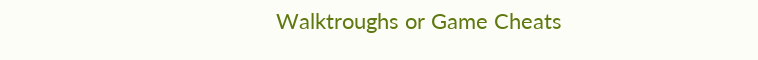Walktroughs or Game Cheats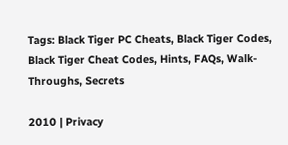Tags: Black Tiger PC Cheats, Black Tiger Codes, Black Tiger Cheat Codes, Hints, FAQs, Walk-Throughs, Secrets

2010 | Privacy